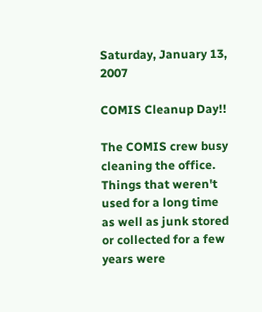Saturday, January 13, 2007

COMIS Cleanup Day!!

The COMIS crew busy cleaning the office.
Things that weren't used for a long time as well as junk stored or collected for a few years were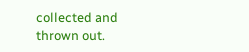collected and thrown out.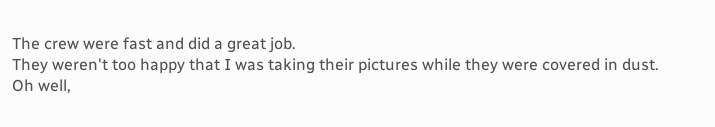The crew were fast and did a great job.
They weren't too happy that I was taking their pictures while they were covered in dust.
Oh well,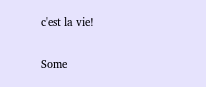c'est la vie!


Some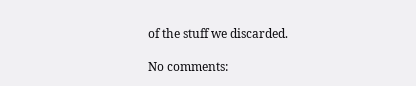of the stuff we discarded.

No comments: